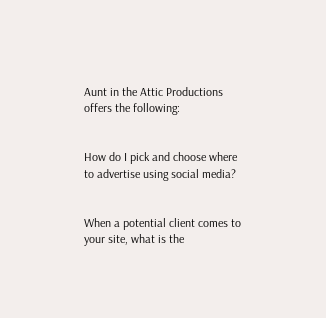Aunt in the Attic Productions offers the following:


How do I pick and choose where to advertise using social media?


When a potential client comes to your site, what is the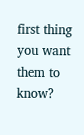first thing you want them to know?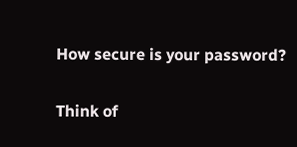How secure is your password?


Think of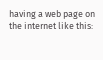having a web page on the internet like this: